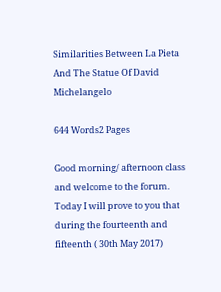Similarities Between La Pieta And The Statue Of David Michelangelo

644 Words2 Pages

Good morning/ afternoon class and welcome to the forum. Today I will prove to you that during the fourteenth and fifteenth ( 30th May 2017)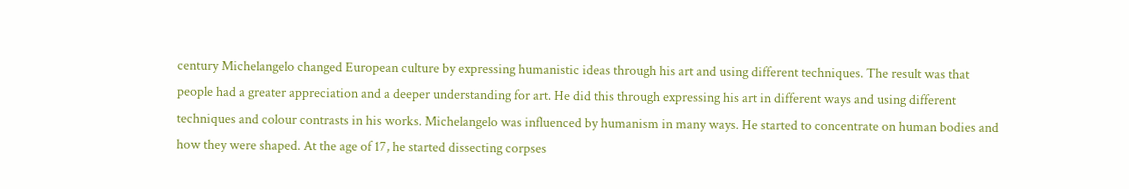century Michelangelo changed European culture by expressing humanistic ideas through his art and using different techniques. The result was that people had a greater appreciation and a deeper understanding for art. He did this through expressing his art in different ways and using different techniques and colour contrasts in his works. Michelangelo was influenced by humanism in many ways. He started to concentrate on human bodies and how they were shaped. At the age of 17, he started dissecting corpses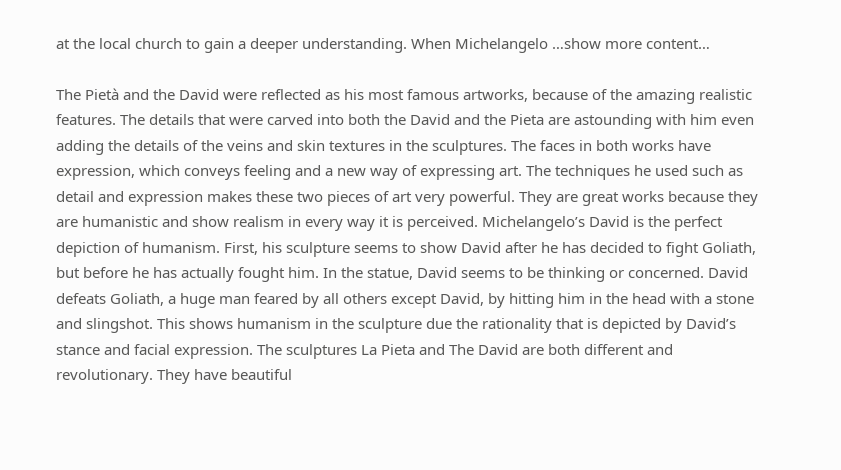at the local church to gain a deeper understanding. When Michelangelo …show more content…

The Pietà and the David were reflected as his most famous artworks, because of the amazing realistic features. The details that were carved into both the David and the Pieta are astounding with him even adding the details of the veins and skin textures in the sculptures. The faces in both works have expression, which conveys feeling and a new way of expressing art. The techniques he used such as detail and expression makes these two pieces of art very powerful. They are great works because they are humanistic and show realism in every way it is perceived. Michelangelo’s David is the perfect depiction of humanism. First, his sculpture seems to show David after he has decided to fight Goliath, but before he has actually fought him. In the statue, David seems to be thinking or concerned. David defeats Goliath, a huge man feared by all others except David, by hitting him in the head with a stone and slingshot. This shows humanism in the sculpture due the rationality that is depicted by David’s stance and facial expression. The sculptures La Pieta and The David are both different and revolutionary. They have beautiful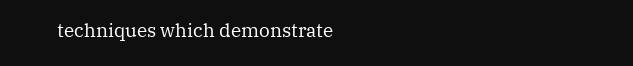techniques which demonstrate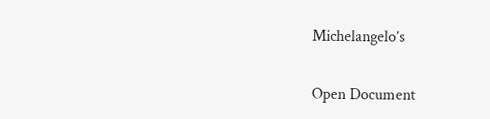Michelangelo’s

Open Document